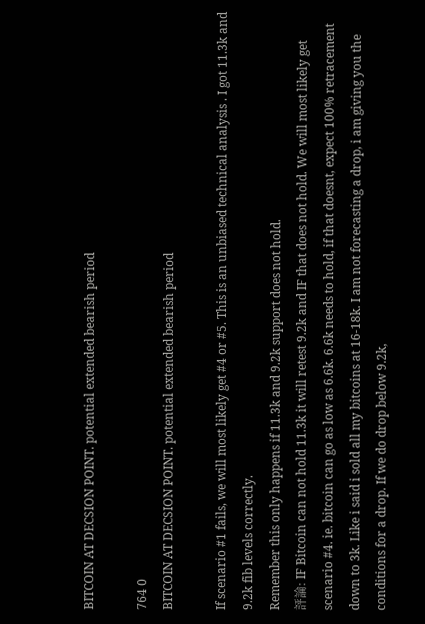BITCOIN AT DECSION POINT. potential extended bearish period

764 0
BITCOIN AT DECSION POINT. potential extended bearish period

If scenario #1 fails, we will most likely get #4 or #5. This is an unbiased technical analysis . I got 11.3k and 9.2k fib levels correctly.
Remember this only happens if 11.3k and 9.2k support does not hold.
評論: IF Bitcoin can not hold 11.3k it will retest 9.2k and IF that does not hold. We will most likely get scenario #4. ie. bitcoin can go as low as 6.6k. 6.6k needs to hold, if that doesnt, expect 100% retracement down to 3k. Like i said i sold all my bitcoins at 16-18k. I am not forecasting a drop, i am giving you the conditions for a drop. If we do drop below 9.2k,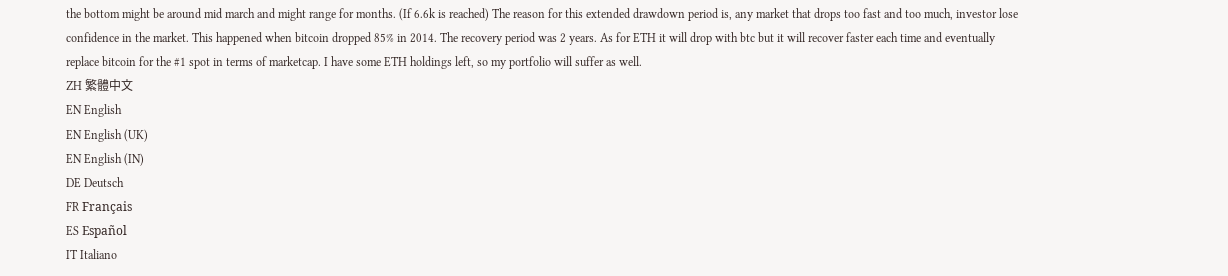the bottom might be around mid march and might range for months. (If 6.6k is reached) The reason for this extended drawdown period is, any market that drops too fast and too much, investor lose confidence in the market. This happened when bitcoin dropped 85% in 2014. The recovery period was 2 years. As for ETH it will drop with btc but it will recover faster each time and eventually replace bitcoin for the #1 spot in terms of marketcap. I have some ETH holdings left, so my portfolio will suffer as well.
ZH 繁體中文
EN English
EN English (UK)
EN English (IN)
DE Deutsch
FR Français
ES Español
IT Italiano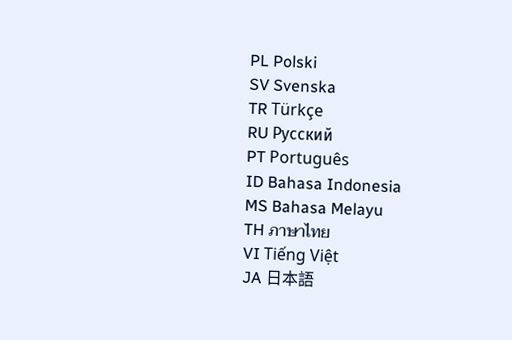PL Polski
SV Svenska
TR Türkçe
RU Русский
PT Português
ID Bahasa Indonesia
MS Bahasa Melayu
TH ภาษาไทย
VI Tiếng Việt
JA 日本語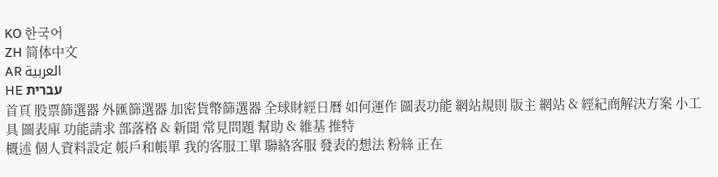KO 한국어
ZH 简体中文
AR العربية
HE עברית
首頁 股票篩選器 外匯篩選器 加密貨幣篩選器 全球財經日曆 如何運作 圖表功能 網站規則 版主 網站 & 經紀商解決方案 小工具 圖表庫 功能請求 部落格 & 新聞 常見問題 幫助 & 維基 推特
概述 個人資料設定 帳戶和帳單 我的客服工單 聯絡客服 發表的想法 粉絲 正在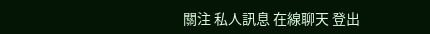關注 私人訊息 在線聊天 登出